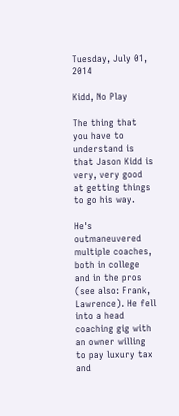Tuesday, July 01, 2014

Kidd, No Play

The thing that you have to understand is that Jason Kidd is very, very good at getting things to go his way.

He's outmaneuvered multiple coaches, both in college and in the pros (see also: Frank, Lawrence). He fell into a head coaching gig with an owner willing to pay luxury tax and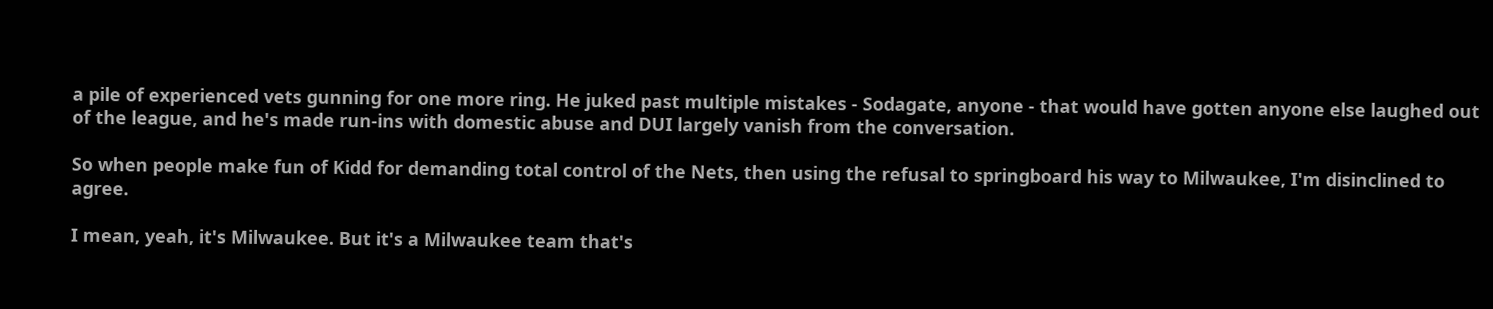a pile of experienced vets gunning for one more ring. He juked past multiple mistakes - Sodagate, anyone - that would have gotten anyone else laughed out of the league, and he's made run-ins with domestic abuse and DUI largely vanish from the conversation.

So when people make fun of Kidd for demanding total control of the Nets, then using the refusal to springboard his way to Milwaukee, I'm disinclined to agree.

I mean, yeah, it's Milwaukee. But it's a Milwaukee team that's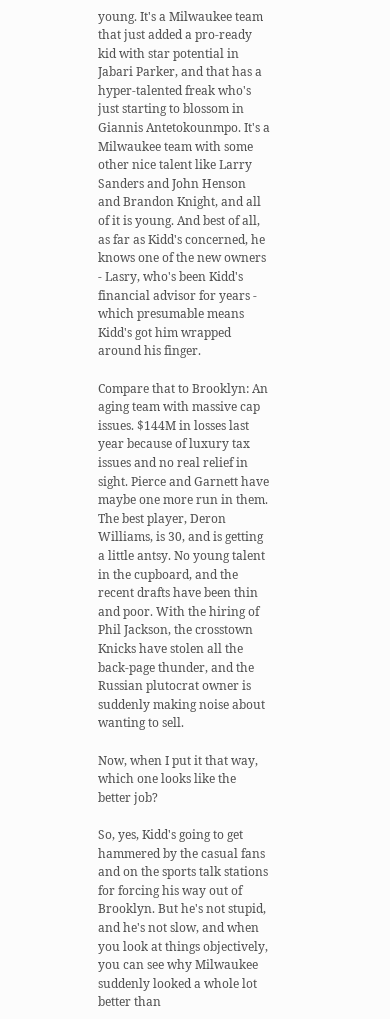young. It's a Milwaukee team that just added a pro-ready kid with star potential in Jabari Parker, and that has a hyper-talented freak who's just starting to blossom in Giannis Antetokounmpo. It's a Milwaukee team with some other nice talent like Larry Sanders and John Henson and Brandon Knight, and all of it is young. And best of all, as far as Kidd's concerned, he knows one of the new owners - Lasry, who's been Kidd's financial advisor for years - which presumable means Kidd's got him wrapped around his finger.

Compare that to Brooklyn: An aging team with massive cap issues. $144M in losses last year because of luxury tax issues and no real relief in sight. Pierce and Garnett have maybe one more run in them. The best player, Deron Williams, is 30, and is getting a little antsy. No young talent in the cupboard, and the recent drafts have been thin and poor. With the hiring of Phil Jackson, the crosstown Knicks have stolen all the back-page thunder, and the Russian plutocrat owner is suddenly making noise about wanting to sell.

Now, when I put it that way, which one looks like the better job?

So, yes, Kidd's going to get hammered by the casual fans and on the sports talk stations for forcing his way out of Brooklyn. But he's not stupid, and he's not slow, and when you look at things objectively, you can see why Milwaukee suddenly looked a whole lot better than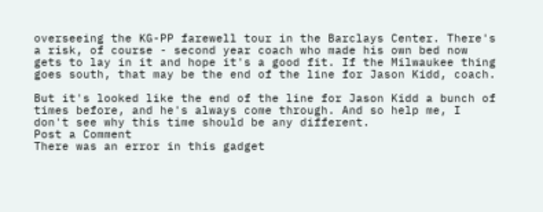overseeing the KG-PP farewell tour in the Barclays Center. There's a risk, of course - second year coach who made his own bed now gets to lay in it and hope it's a good fit. If the Milwaukee thing goes south, that may be the end of the line for Jason Kidd, coach.

But it's looked like the end of the line for Jason Kidd a bunch of times before, and he's always come through. And so help me, I don't see why this time should be any different.
Post a Comment
There was an error in this gadget